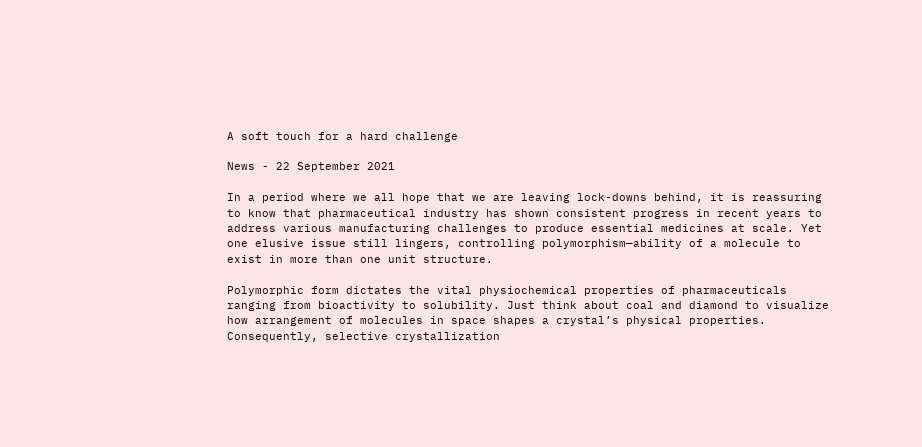A soft touch for a hard challenge

News - 22 September 2021

In a period where we all hope that we are leaving lock-downs behind, it is reassuring to know that pharmaceutical industry has shown consistent progress in recent years to address various manufacturing challenges to produce essential medicines at scale. Yet one elusive issue still lingers, controlling polymorphism—ability of a molecule to exist in more than one unit structure.

Polymorphic form dictates the vital physiochemical properties of pharmaceuticals ranging from bioactivity to solubility. Just think about coal and diamond to visualize how arrangement of molecules in space shapes a crystal’s physical properties. Consequently, selective crystallization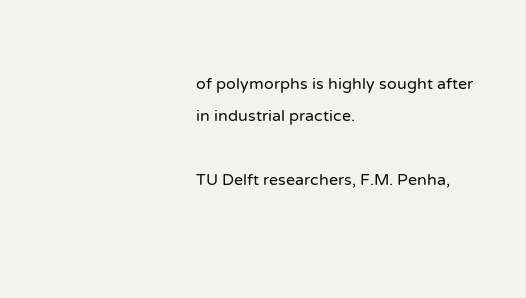of polymorphs is highly sought after in industrial practice.

TU Delft researchers, F.M. Penha,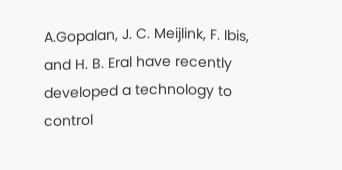A.Gopalan, J. C. Meijlink, F. Ibis, and H. B. Eral have recently developed a technology to control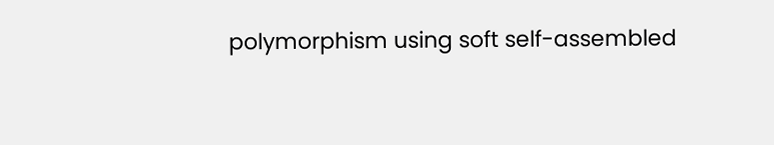polymorphism using soft self-assembled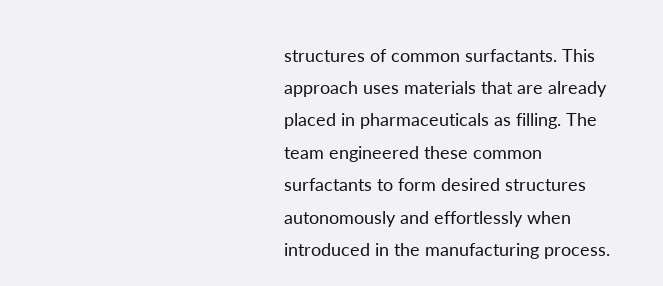structures of common surfactants. This approach uses materials that are already placed in pharmaceuticals as filling. The team engineered these common surfactants to form desired structures autonomously and effortlessly when introduced in the manufacturing process.